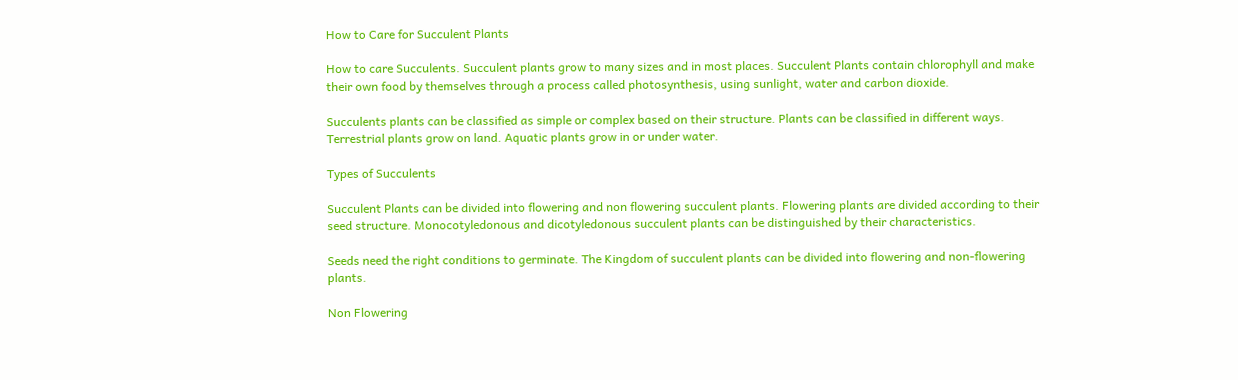How to Care for Succulent Plants

How to care Succulents. Succulent plants grow to many sizes and in most places. Succulent Plants contain chlorophyll and make their own food by themselves through a process called photosynthesis, using sunlight, water and carbon dioxide.

Succulents plants can be classified as simple or complex based on their structure. Plants can be classified in different ways. Terrestrial plants grow on land. Aquatic plants grow in or under water.

Types of Succulents

Succulent Plants can be divided into flowering and non flowering succulent plants. Flowering plants are divided according to their seed structure. Monocotyledonous and dicotyledonous succulent plants can be distinguished by their characteristics.

Seeds need the right conditions to germinate. The Kingdom of succulent plants can be divided into flowering and non-flowering plants.

Non Flowering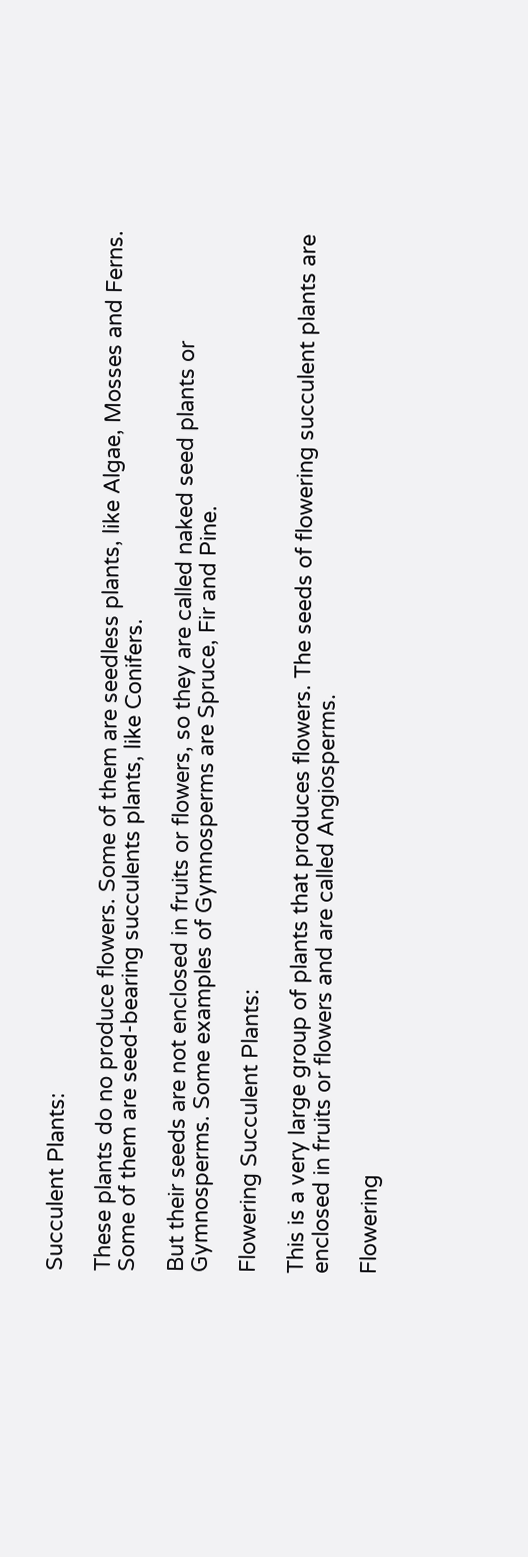Succulent Plants:

These plants do no produce flowers. Some of them are seedless plants, like Algae, Mosses and Ferns. Some of them are seed-bearing succulents plants, like Conifers.

But their seeds are not enclosed in fruits or flowers, so they are called naked seed plants or Gymnosperms. Some examples of Gymnosperms are Spruce, Fir and Pine.

Flowering Succulent Plants:

This is a very large group of plants that produces flowers. The seeds of flowering succulent plants are enclosed in fruits or flowers and are called Angiosperms.

Flowering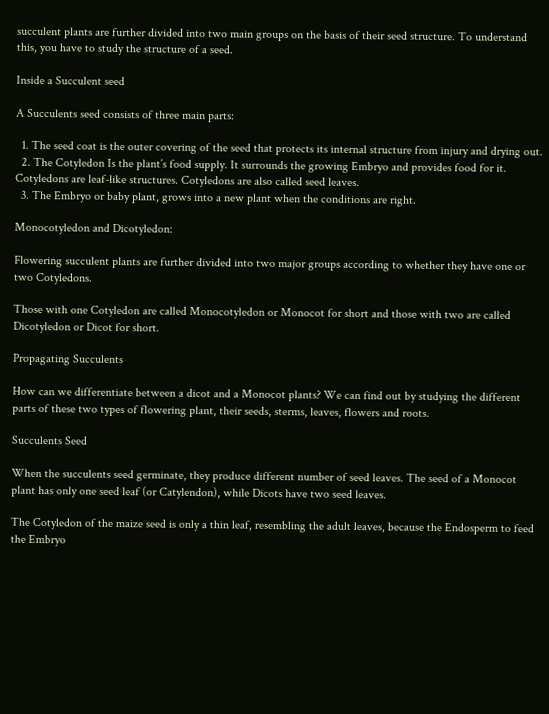succulent plants are further divided into two main groups on the basis of their seed structure. To understand this, you have to study the structure of a seed.

Inside a Succulent seed

A Succulents seed consists of three main parts:

  1. The seed coat is the outer covering of the seed that protects its internal structure from injury and drying out.
  2. The Cotyledon Is the plant’s food supply. It surrounds the growing Embryo and provides food for it. Cotyledons are leaf-like structures. Cotyledons are also called seed leaves.
  3. The Embryo or baby plant, grows into a new plant when the conditions are right.

Monocotyledon and Dicotyledon:

Flowering succulent plants are further divided into two major groups according to whether they have one or two Cotyledons.

Those with one Cotyledon are called Monocotyledon or Monocot for short and those with two are called Dicotyledon or Dicot for short.

Propagating Succulents

How can we differentiate between a dicot and a Monocot plants? We can find out by studying the different parts of these two types of flowering plant, their seeds, sterms, leaves, flowers and roots.

Succulents Seed

When the succulents seed germinate, they produce different number of seed leaves. The seed of a Monocot plant has only one seed leaf (or Catylendon), while Dicots have two seed leaves.

The Cotyledon of the maize seed is only a thin leaf, resembling the adult leaves, because the Endosperm to feed the Embryo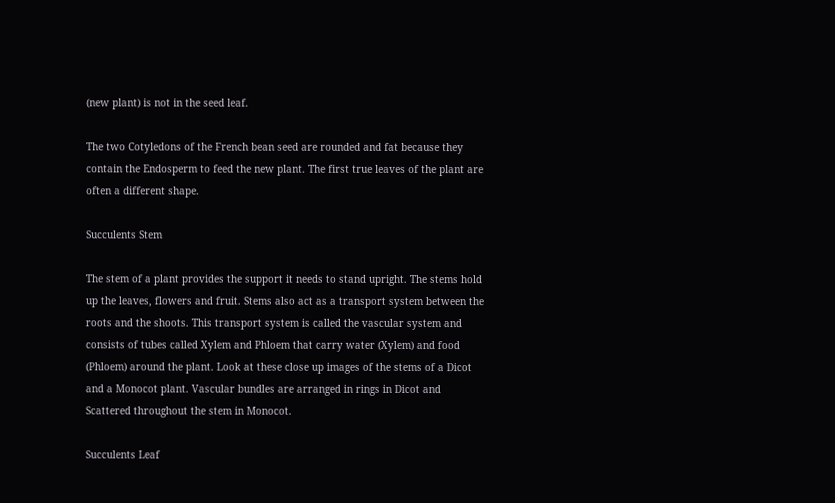(new plant) is not in the seed leaf.

The two Cotyledons of the French bean seed are rounded and fat because they contain the Endosperm to feed the new plant. The first true leaves of the plant are often a different shape.

Succulents Stem

The stem of a plant provides the support it needs to stand upright. The stems hold up the leaves, flowers and fruit. Stems also act as a transport system between the roots and the shoots. This transport system is called the vascular system and consists of tubes called Xylem and Phloem that carry water (Xylem) and food (Phloem) around the plant. Look at these close up images of the stems of a Dicot and a Monocot plant. Vascular bundles are arranged in rings in Dicot and Scattered throughout the stem in Monocot.

Succulents Leaf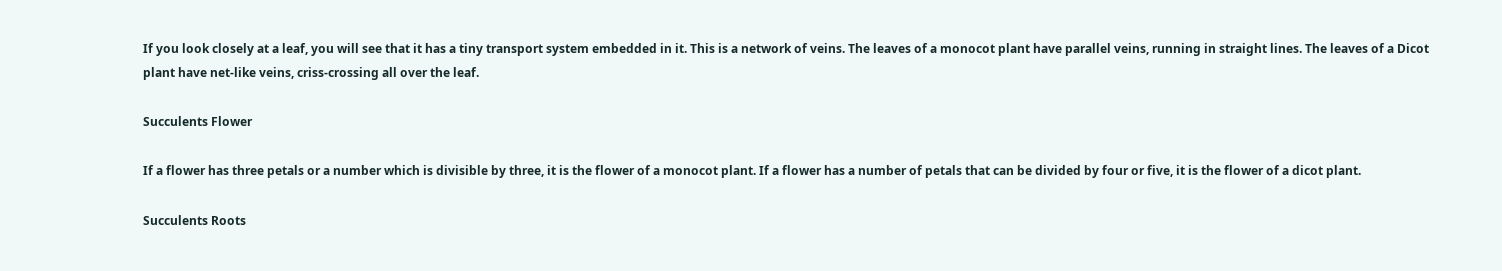If you look closely at a leaf, you will see that it has a tiny transport system embedded in it. This is a network of veins. The leaves of a monocot plant have parallel veins, running in straight lines. The leaves of a Dicot plant have net-like veins, criss-crossing all over the leaf.

Succulents Flower

If a flower has three petals or a number which is divisible by three, it is the flower of a monocot plant. If a flower has a number of petals that can be divided by four or five, it is the flower of a dicot plant.

Succulents Roots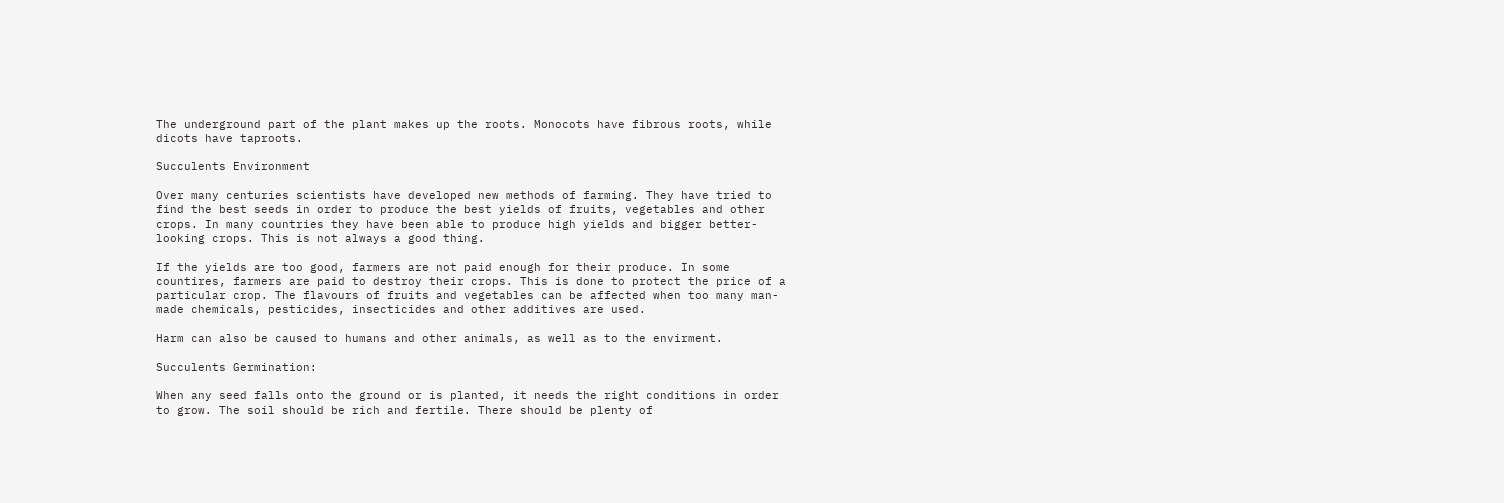The underground part of the plant makes up the roots. Monocots have fibrous roots, while dicots have taproots.

Succulents Environment

Over many centuries scientists have developed new methods of farming. They have tried to find the best seeds in order to produce the best yields of fruits, vegetables and other crops. In many countries they have been able to produce high yields and bigger better-looking crops. This is not always a good thing.

If the yields are too good, farmers are not paid enough for their produce. In some countires, farmers are paid to destroy their crops. This is done to protect the price of a particular crop. The flavours of fruits and vegetables can be affected when too many man-made chemicals, pesticides, insecticides and other additives are used.

Harm can also be caused to humans and other animals, as well as to the envirment.

Succulents Germination:

When any seed falls onto the ground or is planted, it needs the right conditions in order to grow. The soil should be rich and fertile. There should be plenty of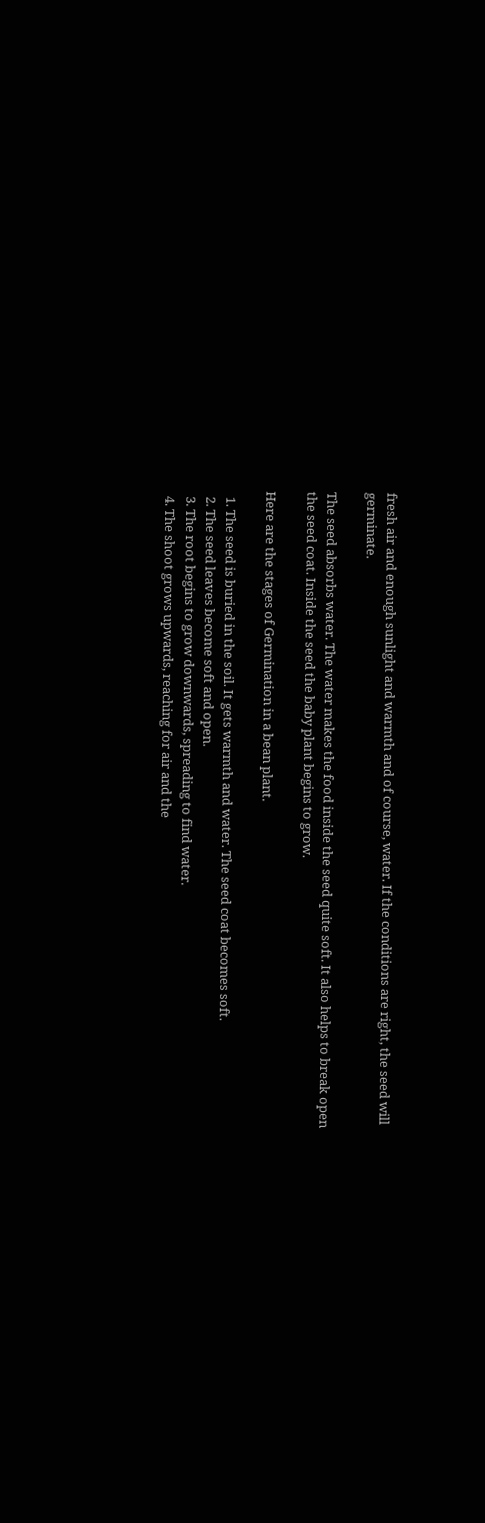fresh air and enough sunlight and warmth and of course, water. If the conditions are right, the seed will germinate.

The seed absorbs water. The water makes the food inside the seed quite soft. It also helps to break open the seed coat. Inside the seed the baby plant begins to grow.

Here are the stages of Germination in a bean plant.

  1. The seed is buried in the soil. It gets warmth and water. The seed coat becomes soft.
  2. The seed leaves become soft and open.
  3. The root begins to grow downwards, spreading to find water.
  4. The shoot grows upwards, reaching for air and the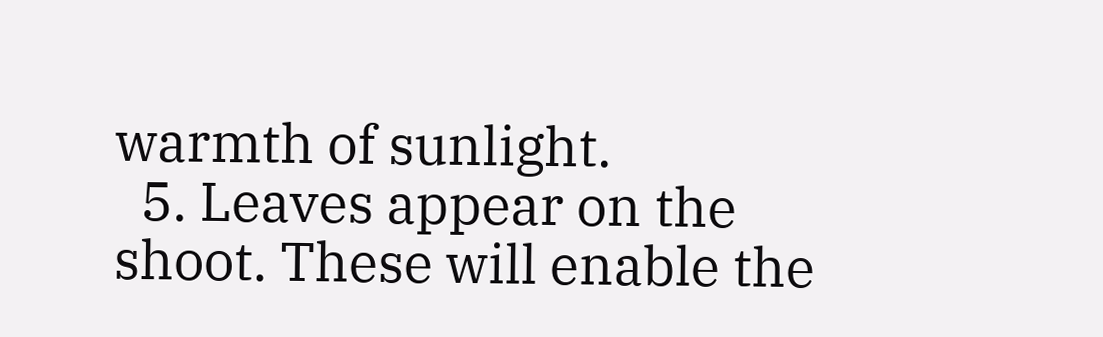warmth of sunlight.
  5. Leaves appear on the shoot. These will enable the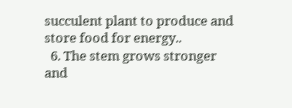succulent plant to produce and store food for energy..
  6. The stem grows stronger and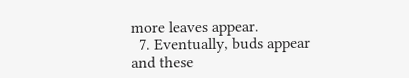more leaves appear.
  7. Eventually, buds appear and these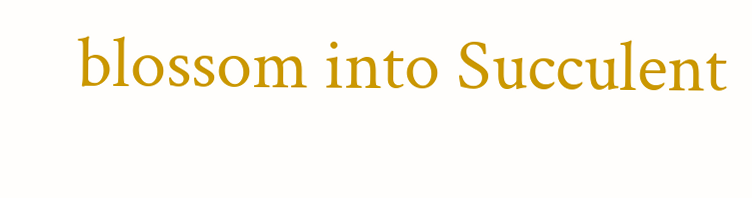blossom into Succulent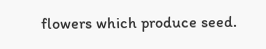flowers which produce seed.